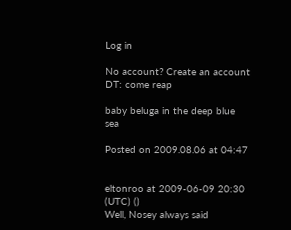Log in

No account? Create an account
DT: come reap

baby beluga in the deep blue sea

Posted on 2009.08.06 at 04:47


eltonroo at 2009-06-09 20:30 (UTC) ()
Well, Nosey always said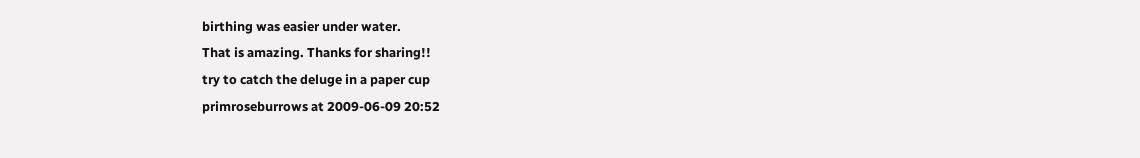birthing was easier under water.
That is amazing. Thanks for sharing!!
try to catch the deluge in a paper cup
primroseburrows at 2009-06-09 20:52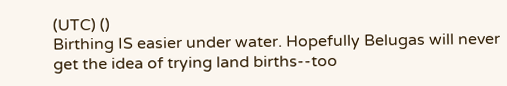(UTC) ()
Birthing IS easier under water. Hopefully Belugas will never get the idea of trying land births--too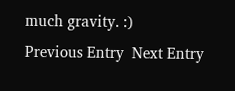much gravity. :)
Previous Entry  Next Entry